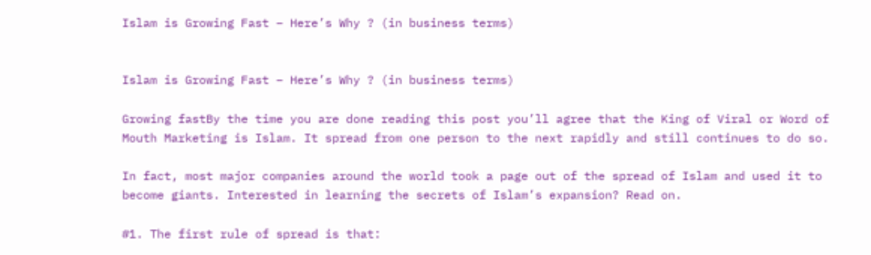Islam is Growing Fast – Here’s Why ? (in business terms)


Islam is Growing Fast – Here’s Why ? (in business terms)

Growing fastBy the time you are done reading this post you’ll agree that the King of Viral or Word of Mouth Marketing is Islam. It spread from one person to the next rapidly and still continues to do so.

In fact, most major companies around the world took a page out of the spread of Islam and used it to become giants. Interested in learning the secrets of Islam’s expansion? Read on.

#1. The first rule of spread is that: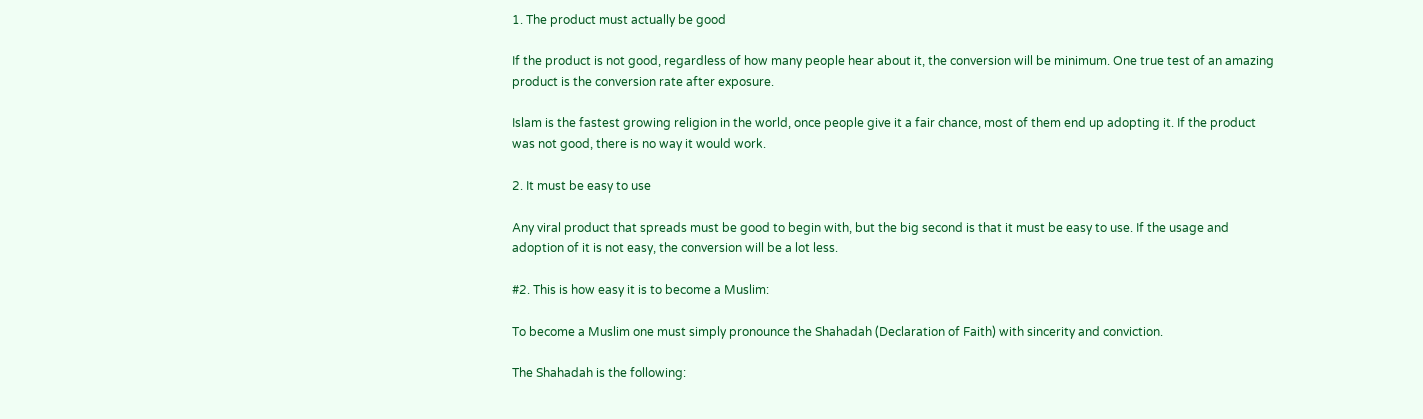1. The product must actually be good

If the product is not good, regardless of how many people hear about it, the conversion will be minimum. One true test of an amazing product is the conversion rate after exposure.

Islam is the fastest growing religion in the world, once people give it a fair chance, most of them end up adopting it. If the product was not good, there is no way it would work.

2. It must be easy to use

Any viral product that spreads must be good to begin with, but the big second is that it must be easy to use. If the usage and adoption of it is not easy, the conversion will be a lot less.

#2. This is how easy it is to become a Muslim:

To become a Muslim one must simply pronounce the Shahadah (Declaration of Faith) with sincerity and conviction.

The Shahadah is the following: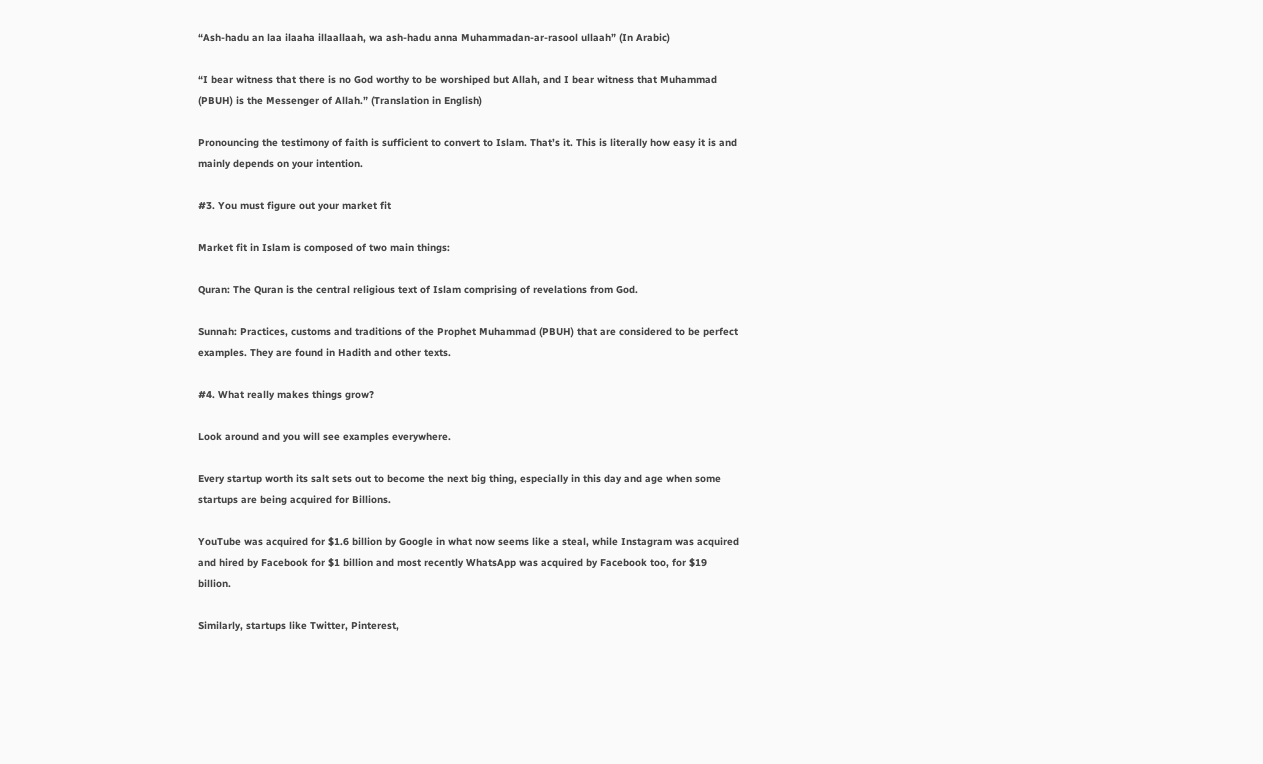“Ash-hadu an laa ilaaha illaallaah, wa ash-hadu anna Muhammadan-ar-rasool ullaah” (In Arabic)

“I bear witness that there is no God worthy to be worshiped but Allah, and I bear witness that Muhammad (PBUH) is the Messenger of Allah.” (Translation in English)

Pronouncing the testimony of faith is sufficient to convert to Islam. That’s it. This is literally how easy it is and mainly depends on your intention.

#3. You must figure out your market fit

Market fit in Islam is composed of two main things:

Quran: The Quran is the central religious text of Islam comprising of revelations from God.

Sunnah: Practices, customs and traditions of the Prophet Muhammad (PBUH) that are considered to be perfect examples. They are found in Hadith and other texts.

#4. What really makes things grow?

Look around and you will see examples everywhere.

Every startup worth its salt sets out to become the next big thing, especially in this day and age when some startups are being acquired for Billions.

YouTube was acquired for $1.6 billion by Google in what now seems like a steal, while Instagram was acquired and hired by Facebook for $1 billion and most recently WhatsApp was acquired by Facebook too, for $19 billion.

Similarly, startups like Twitter, Pinterest,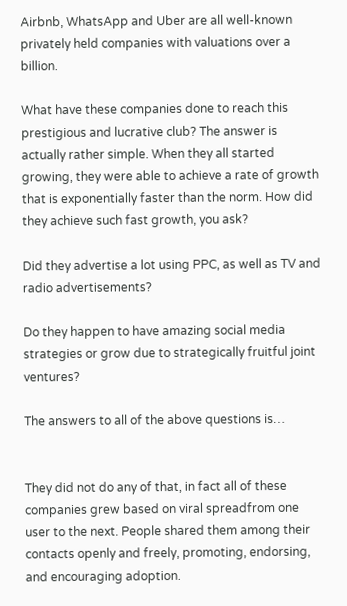Airbnb, WhatsApp and Uber are all well-known privately held companies with valuations over a billion.

What have these companies done to reach this prestigious and lucrative club? The answer is actually rather simple. When they all started growing, they were able to achieve a rate of growth that is exponentially faster than the norm. How did they achieve such fast growth, you ask?

Did they advertise a lot using PPC, as well as TV and radio advertisements?

Do they happen to have amazing social media strategies or grow due to strategically fruitful joint ventures?

The answers to all of the above questions is…


They did not do any of that, in fact all of these companies grew based on viral spreadfrom one user to the next. People shared them among their contacts openly and freely, promoting, endorsing, and encouraging adoption.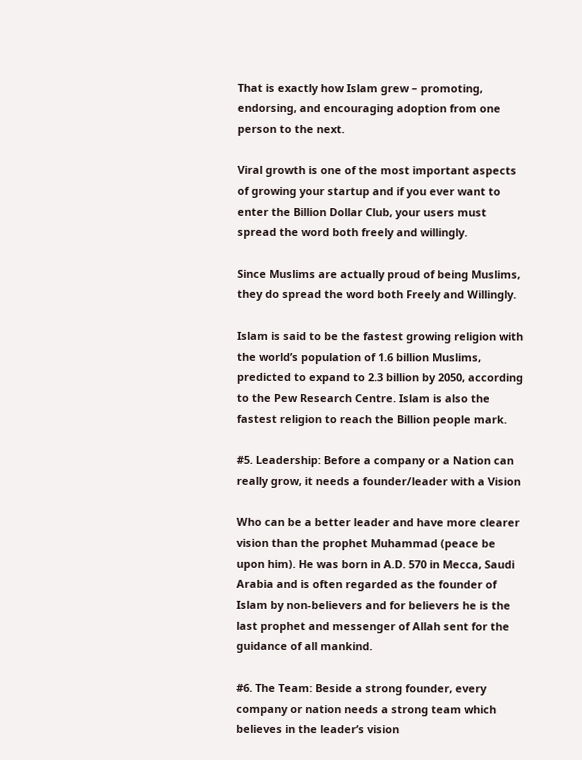That is exactly how Islam grew – promoting, endorsing, and encouraging adoption from one person to the next.

Viral growth is one of the most important aspects of growing your startup and if you ever want to enter the Billion Dollar Club, your users must spread the word both freely and willingly.

Since Muslims are actually proud of being Muslims, they do spread the word both Freely and Willingly.

Islam is said to be the fastest growing religion with the world’s population of 1.6 billion Muslims, predicted to expand to 2.3 billion by 2050, according to the Pew Research Centre. Islam is also the fastest religion to reach the Billion people mark.

#5. Leadership: Before a company or a Nation can really grow, it needs a founder/leader with a Vision

Who can be a better leader and have more clearer vision than the prophet Muhammad (peace be upon him). He was born in A.D. 570 in Mecca, Saudi Arabia and is often regarded as the founder of Islam by non-believers and for believers he is the last prophet and messenger of Allah sent for the guidance of all mankind.

#6. The Team: Beside a strong founder, every company or nation needs a strong team which believes in the leader’s vision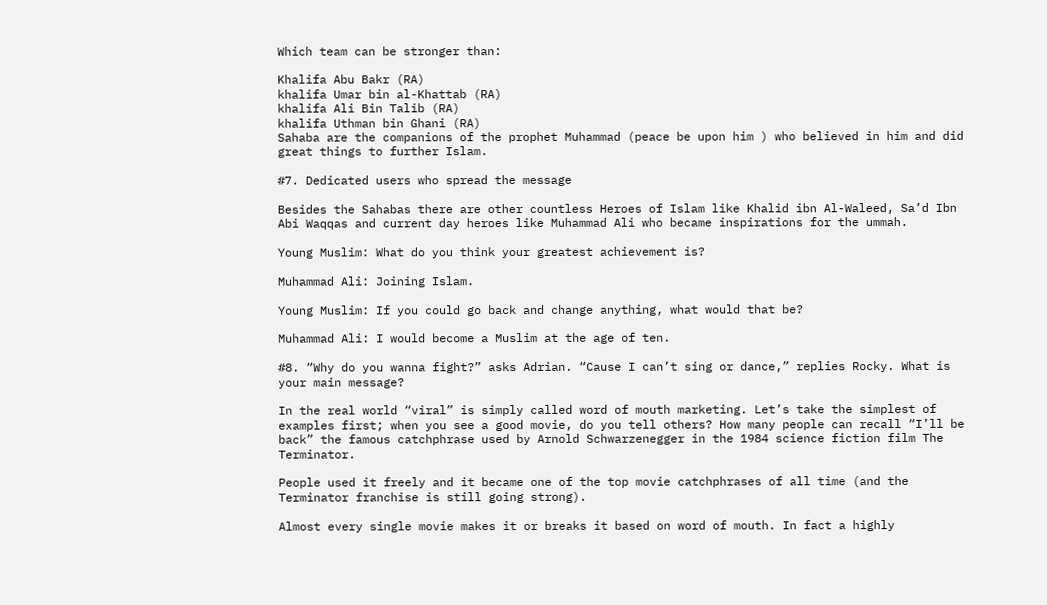Which team can be stronger than:

Khalifa Abu Bakr (RA)
khalifa Umar bin al-Khattab (RA)
khalifa Ali Bin Talib (RA)
khalifa Uthman bin Ghani (RA)
Sahaba are the companions of the prophet Muhammad (peace be upon him ) who believed in him and did great things to further Islam.

#7. Dedicated users who spread the message

Besides the Sahabas there are other countless Heroes of Islam like Khalid ibn Al-Waleed, Sa’d Ibn Abi Waqqas and current day heroes like Muhammad Ali who became inspirations for the ummah.

Young Muslim: What do you think your greatest achievement is?

Muhammad Ali: Joining Islam.

Young Muslim: If you could go back and change anything, what would that be?

Muhammad Ali: I would become a Muslim at the age of ten.

#8. “Why do you wanna fight?” asks Adrian. “Cause I can’t sing or dance,” replies Rocky. What is your main message?

In the real world “viral” is simply called word of mouth marketing. Let’s take the simplest of examples first; when you see a good movie, do you tell others? How many people can recall “I’ll be back” the famous catchphrase used by Arnold Schwarzenegger in the 1984 science fiction film The Terminator.

People used it freely and it became one of the top movie catchphrases of all time (and the Terminator franchise is still going strong).

Almost every single movie makes it or breaks it based on word of mouth. In fact a highly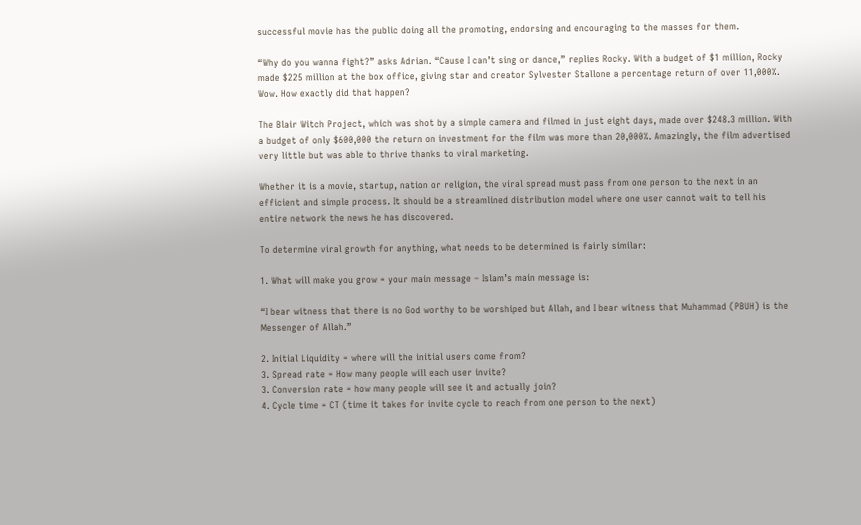successful movie has the public doing all the promoting, endorsing and encouraging to the masses for them.

“Why do you wanna fight?” asks Adrian. “Cause I can’t sing or dance,” replies Rocky. With a budget of $1 million, Rocky made $225 million at the box office, giving star and creator Sylvester Stallone a percentage return of over 11,000%. Wow. How exactly did that happen?

The Blair Witch Project, which was shot by a simple camera and filmed in just eight days, made over $248.3 million. With a budget of only $600,000 the return on investment for the film was more than 20,000%. Amazingly, the film advertised very little but was able to thrive thanks to viral marketing.

Whether it is a movie, startup, nation or religion, the viral spread must pass from one person to the next in an efficient and simple process. It should be a streamlined distribution model where one user cannot wait to tell his entire network the news he has discovered.

To determine viral growth for anything, what needs to be determined is fairly similar:

1. What will make you grow = your main message – Islam’s main message is:

“I bear witness that there is no God worthy to be worshiped but Allah, and I bear witness that Muhammad (PBUH) is the Messenger of Allah.”

2. Initial Liquidity = where will the initial users come from?
3. Spread rate = How many people will each user invite?
3. Conversion rate = how many people will see it and actually join?
4. Cycle time = CT (time it takes for invite cycle to reach from one person to the next)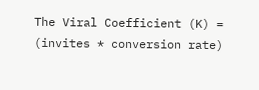The Viral Coefficient (K) = (invites * conversion rate)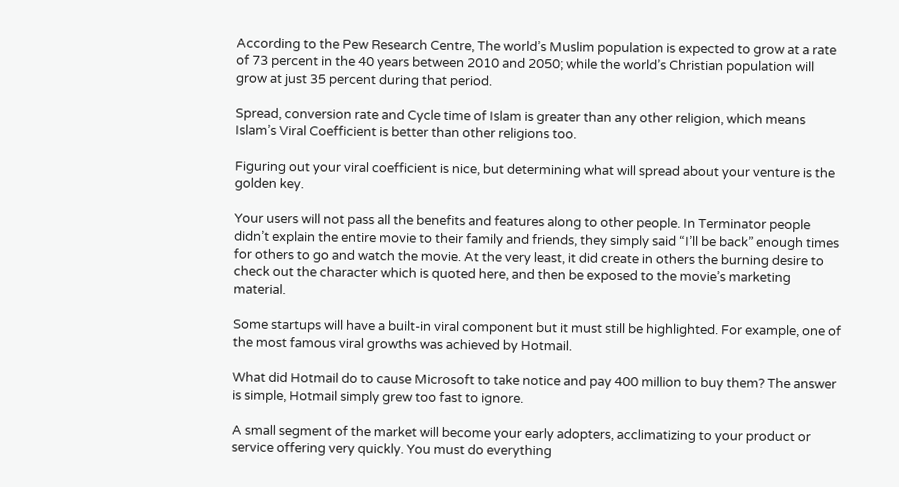According to the Pew Research Centre, The world’s Muslim population is expected to grow at a rate of 73 percent in the 40 years between 2010 and 2050; while the world’s Christian population will grow at just 35 percent during that period.

Spread, conversion rate and Cycle time of Islam is greater than any other religion, which means Islam’s Viral Coefficient is better than other religions too.

Figuring out your viral coefficient is nice, but determining what will spread about your venture is the golden key.

Your users will not pass all the benefits and features along to other people. In Terminator people didn’t explain the entire movie to their family and friends, they simply said “I’ll be back” enough times for others to go and watch the movie. At the very least, it did create in others the burning desire to check out the character which is quoted here, and then be exposed to the movie’s marketing material.

Some startups will have a built-in viral component but it must still be highlighted. For example, one of the most famous viral growths was achieved by Hotmail.

What did Hotmail do to cause Microsoft to take notice and pay 400 million to buy them? The answer is simple, Hotmail simply grew too fast to ignore.

A small segment of the market will become your early adopters, acclimatizing to your product or service offering very quickly. You must do everything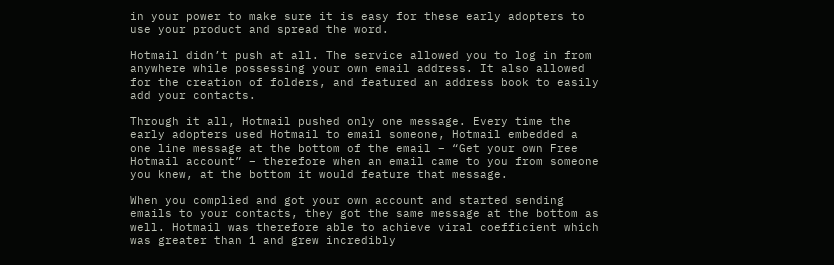in your power to make sure it is easy for these early adopters to use your product and spread the word.

Hotmail didn’t push at all. The service allowed you to log in from anywhere while possessing your own email address. It also allowed for the creation of folders, and featured an address book to easily add your contacts.

Through it all, Hotmail pushed only one message. Every time the early adopters used Hotmail to email someone, Hotmail embedded a one line message at the bottom of the email – “Get your own Free Hotmail account” – therefore when an email came to you from someone you knew, at the bottom it would feature that message.

When you complied and got your own account and started sending emails to your contacts, they got the same message at the bottom as well. Hotmail was therefore able to achieve viral coefficient which was greater than 1 and grew incredibly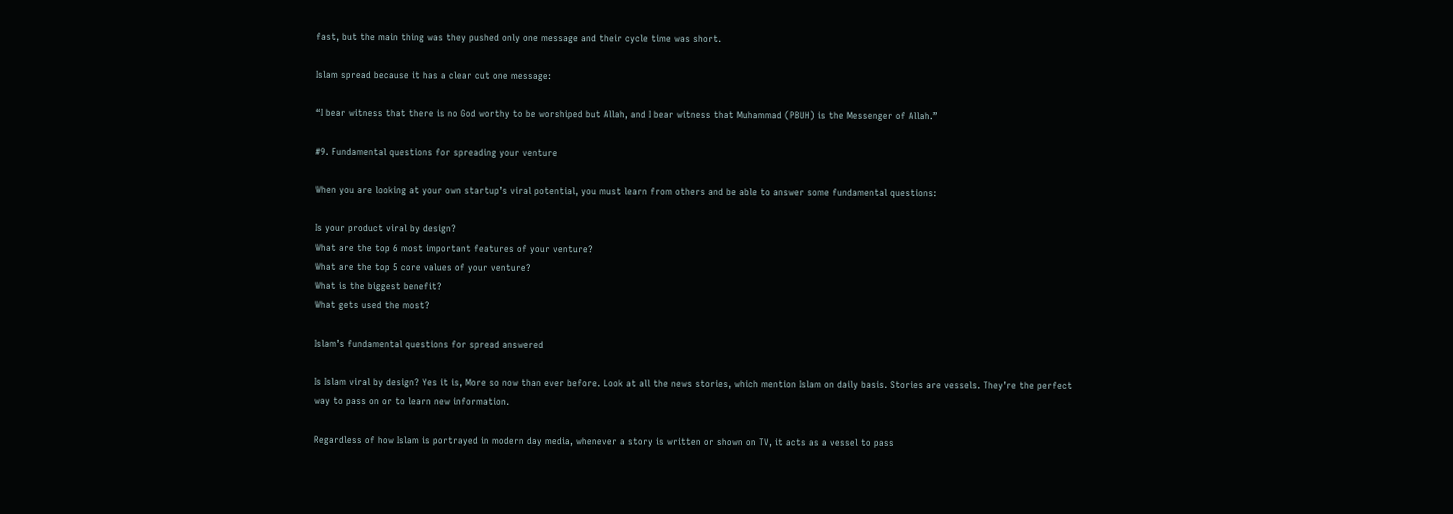fast, but the main thing was they pushed only one message and their cycle time was short.

Islam spread because it has a clear cut one message:

“I bear witness that there is no God worthy to be worshiped but Allah, and I bear witness that Muhammad (PBUH) is the Messenger of Allah.”

#9. Fundamental questions for spreading your venture

When you are looking at your own startup’s viral potential, you must learn from others and be able to answer some fundamental questions:

Is your product viral by design?
What are the top 6 most important features of your venture?
What are the top 5 core values of your venture?
What is the biggest benefit?
What gets used the most?

Islam’s fundamental questions for spread answered

Is Islam viral by design? Yes it is, More so now than ever before. Look at all the news stories, which mention Islam on daily basis. Stories are vessels. They’re the perfect way to pass on or to learn new information.

Regardless of how Islam is portrayed in modern day media, whenever a story is written or shown on TV, it acts as a vessel to pass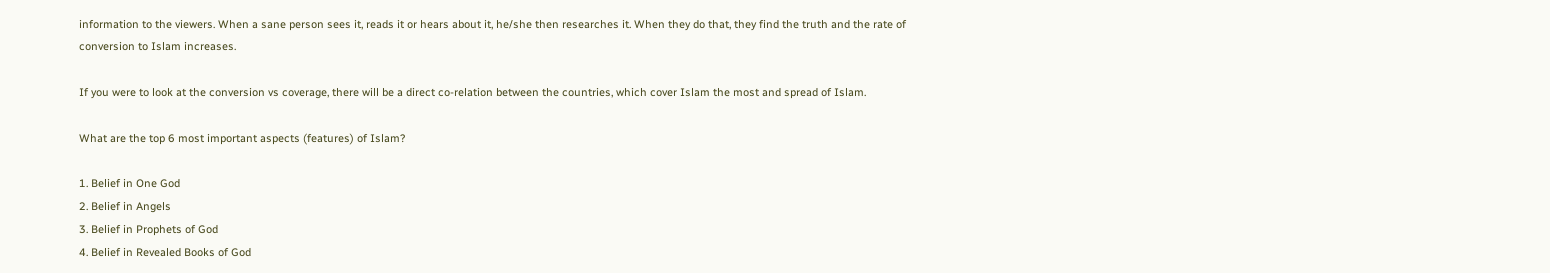information to the viewers. When a sane person sees it, reads it or hears about it, he/she then researches it. When they do that, they find the truth and the rate of conversion to Islam increases.

If you were to look at the conversion vs coverage, there will be a direct co-relation between the countries, which cover Islam the most and spread of Islam.

What are the top 6 most important aspects (features) of Islam?

1. Belief in One God
2. Belief in Angels
3. Belief in Prophets of God
4. Belief in Revealed Books of God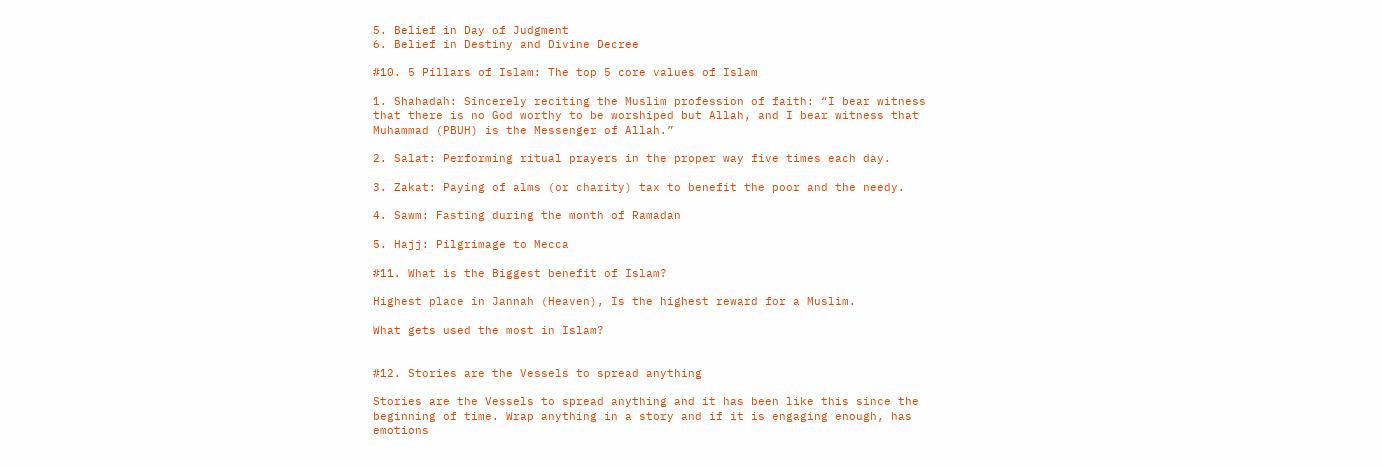5. Belief in Day of Judgment
6. Belief in Destiny and Divine Decree

#10. 5 Pillars of Islam: The top 5 core values of Islam

1. Shahadah: Sincerely reciting the Muslim profession of faith: “I bear witness that there is no God worthy to be worshiped but Allah, and I bear witness that Muhammad (PBUH) is the Messenger of Allah.”

2. Salat: Performing ritual prayers in the proper way five times each day.

3. Zakat: Paying of alms (or charity) tax to benefit the poor and the needy.

4. Sawm: Fasting during the month of Ramadan

5. Hajj: Pilgrimage to Mecca

#11. What is the Biggest benefit of Islam?

Highest place in Jannah (Heaven), Is the highest reward for a Muslim.

What gets used the most in Islam?


#12. Stories are the Vessels to spread anything

Stories are the Vessels to spread anything and it has been like this since the beginning of time. Wrap anything in a story and if it is engaging enough, has emotions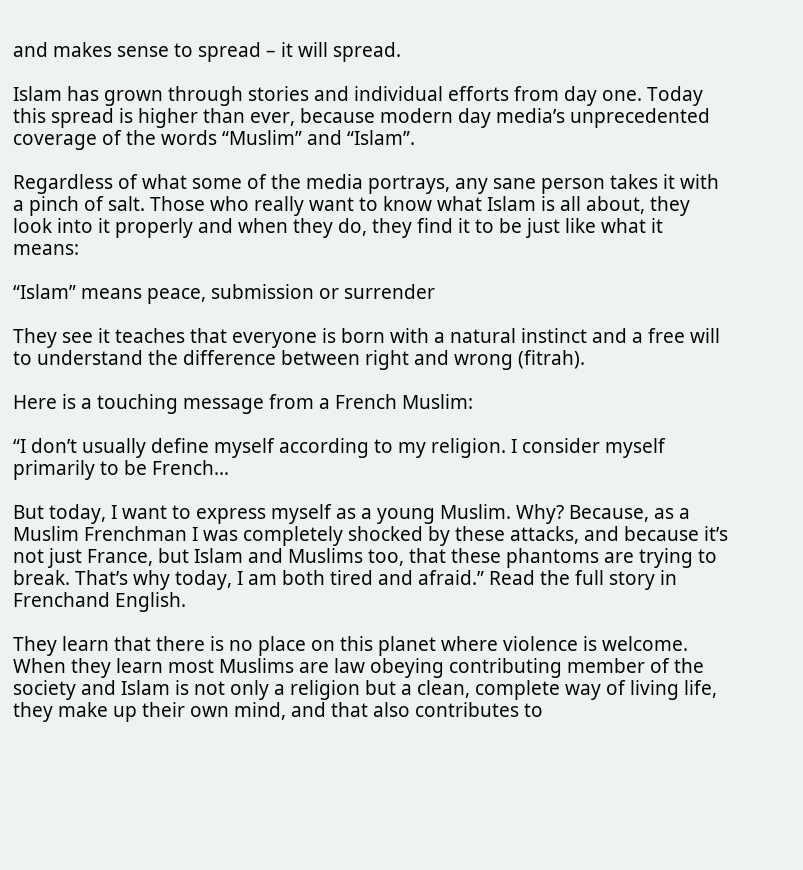and makes sense to spread – it will spread.

Islam has grown through stories and individual efforts from day one. Today this spread is higher than ever, because modern day media’s unprecedented coverage of the words “Muslim” and “Islam”.

Regardless of what some of the media portrays, any sane person takes it with a pinch of salt. Those who really want to know what Islam is all about, they look into it properly and when they do, they find it to be just like what it means:

“Islam” means peace, submission or surrender

They see it teaches that everyone is born with a natural instinct and a free will to understand the difference between right and wrong (fitrah).

Here is a touching message from a French Muslim:

“I don’t usually define myself according to my religion. I consider myself primarily to be French…

But today, I want to express myself as a young Muslim. Why? Because, as a Muslim Frenchman I was completely shocked by these attacks, and because it’s not just France, but Islam and Muslims too, that these phantoms are trying to break. That’s why today, I am both tired and afraid.” Read the full story in Frenchand English.

They learn that there is no place on this planet where violence is welcome. When they learn most Muslims are law obeying contributing member of the society and Islam is not only a religion but a clean, complete way of living life, they make up their own mind, and that also contributes to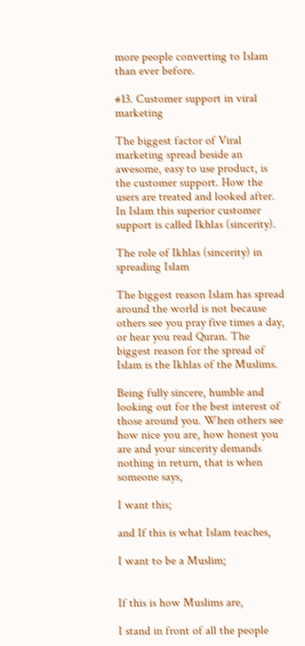more people converting to Islam than ever before.

#13. Customer support in viral marketing

The biggest factor of Viral marketing spread beside an awesome, easy to use product, is the customer support. How the users are treated and looked after. In Islam this superior customer support is called Ikhlas (sincerity).

The role of Ikhlas (sincerity) in spreading Islam

The biggest reason Islam has spread around the world is not because others see you pray five times a day, or hear you read Quran. The biggest reason for the spread of Islam is the Ikhlas of the Muslims.

Being fully sincere, humble and looking out for the best interest of those around you. When others see how nice you are, how honest you are and your sincerity demands nothing in return, that is when someone says,

I want this;

and If this is what Islam teaches,

I want to be a Muslim;


If this is how Muslims are,

I stand in front of all the people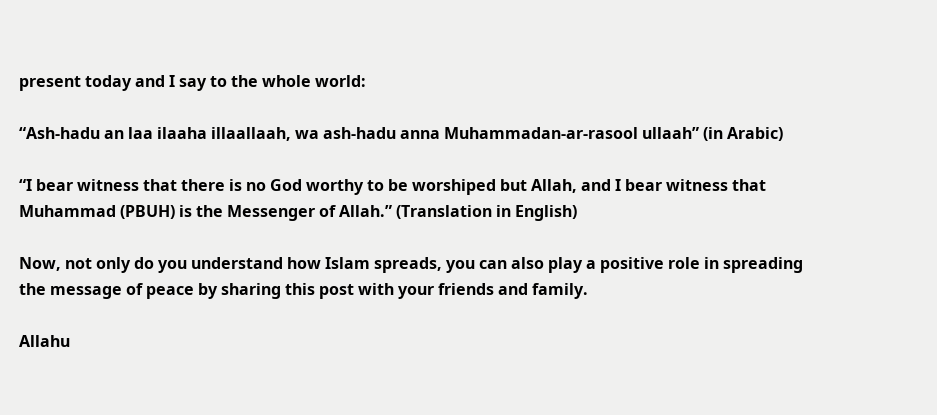present today and I say to the whole world:

“Ash-hadu an laa ilaaha illaallaah, wa ash-hadu anna Muhammadan-ar-rasool ullaah” (in Arabic)

“I bear witness that there is no God worthy to be worshiped but Allah, and I bear witness that Muhammad (PBUH) is the Messenger of Allah.” (Translation in English)

Now, not only do you understand how Islam spreads, you can also play a positive role in spreading the message of peace by sharing this post with your friends and family.

Allahu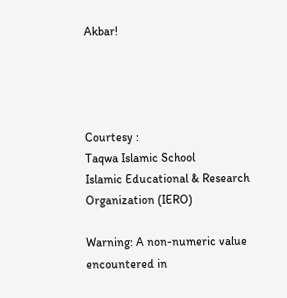Akbar!




Courtesy :
Taqwa Islamic School
Islamic Educational & Research Organization (IERO)

Warning: A non-numeric value encountered in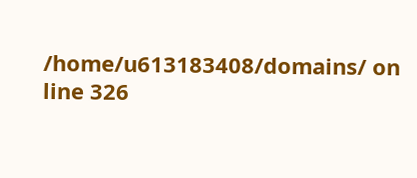/home/u613183408/domains/ on line 326